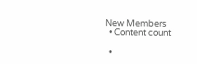New Members
  • Content count

  •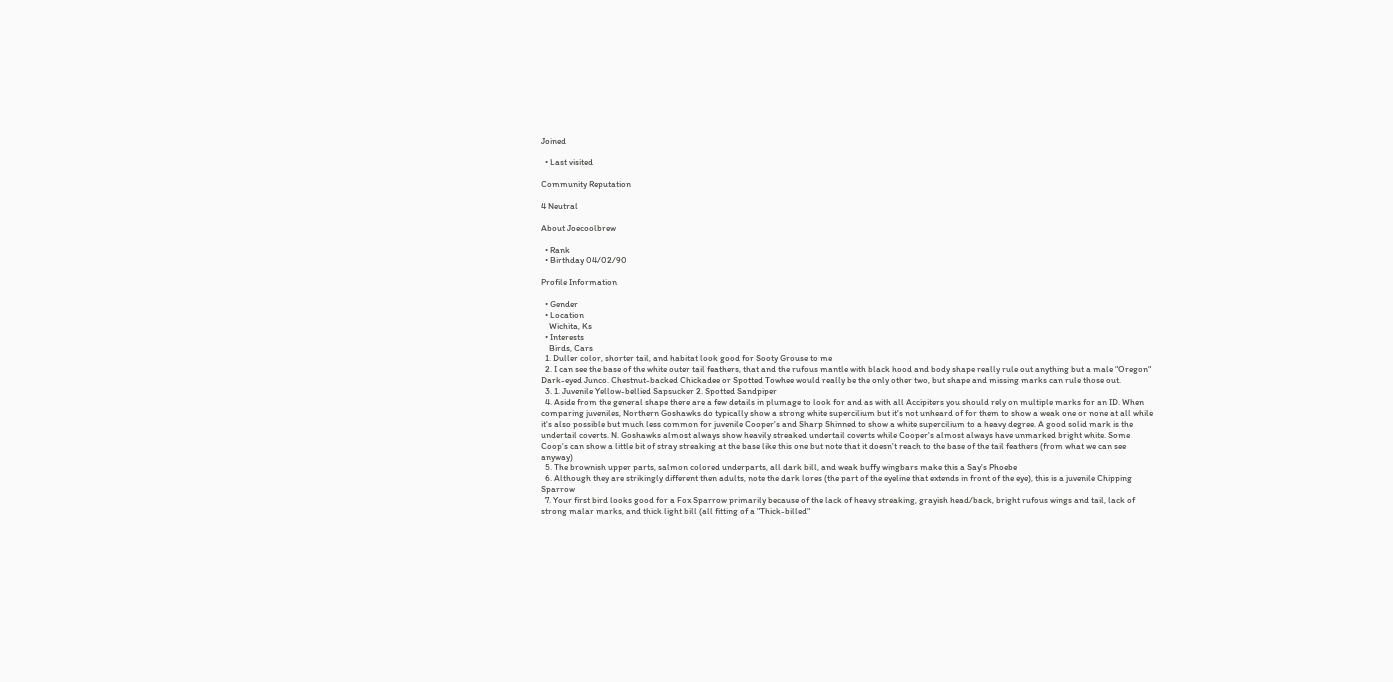Joined

  • Last visited

Community Reputation

4 Neutral

About Joecoolbrew

  • Rank
  • Birthday 04/02/90

Profile Information

  • Gender
  • Location
    Wichita, Ks
  • Interests
    Birds, Cars
  1. Duller color, shorter tail, and habitat look good for Sooty Grouse to me
  2. I can see the base of the white outer tail feathers, that and the rufous mantle with black hood and body shape really rule out anything but a male "Oregon" Dark-eyed Junco. Chestnut-backed Chickadee or Spotted Towhee would really be the only other two, but shape and missing marks can rule those out.
  3. 1. Juvenile Yellow-bellied Sapsucker 2. Spotted Sandpiper
  4. Aside from the general shape there are a few details in plumage to look for and as with all Accipiters you should rely on multiple marks for an ID. When comparing juveniles, Northern Goshawks do typically show a strong white supercilium but it's not unheard of for them to show a weak one or none at all while it's also possible but much less common for juvenile Cooper's and Sharp Shinned to show a white supercilium to a heavy degree. A good solid mark is the undertail coverts. N. Goshawks almost always show heavily streaked undertail coverts while Cooper's almost always have unmarked bright white. Some Coop's can show a little bit of stray streaking at the base like this one but note that it doesn't reach to the base of the tail feathers (from what we can see anyway)
  5. The brownish upper parts, salmon colored underparts, all dark bill, and weak buffy wingbars make this a Say's Phoebe
  6. Although they are strikingly different then adults, note the dark lores (the part of the eyeline that extends in front of the eye), this is a juvenile Chipping Sparrow
  7. Your first bird looks good for a Fox Sparrow primarily because of the lack of heavy streaking, grayish head/back, bright rufous wings and tail, lack of strong malar marks, and thick light bill (all fitting of a "Thick-billed"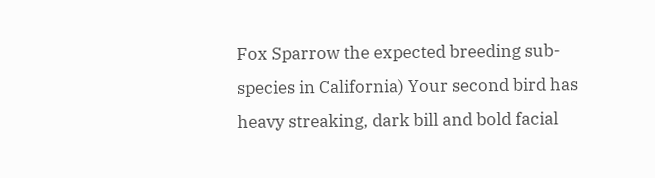Fox Sparrow the expected breeding sub-species in California) Your second bird has heavy streaking, dark bill and bold facial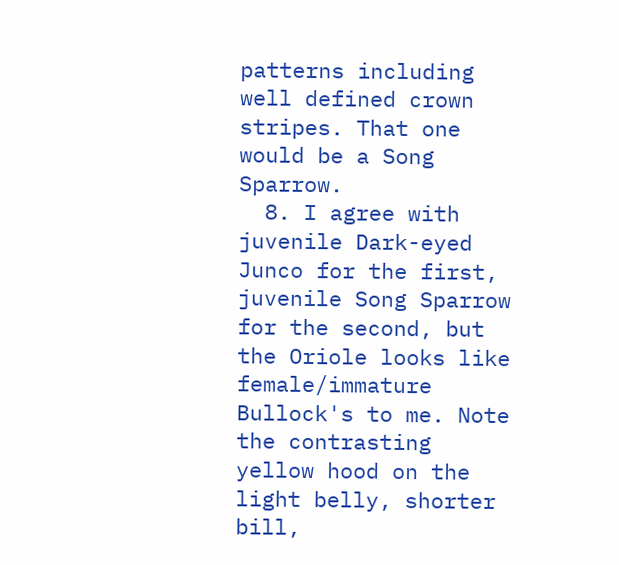patterns including well defined crown stripes. That one would be a Song Sparrow.
  8. I agree with juvenile Dark-eyed Junco for the first, juvenile Song Sparrow for the second, but the Oriole looks like female/immature Bullock's to me. Note the contrasting yellow hood on the light belly, shorter bill,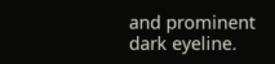and prominent dark eyeline.